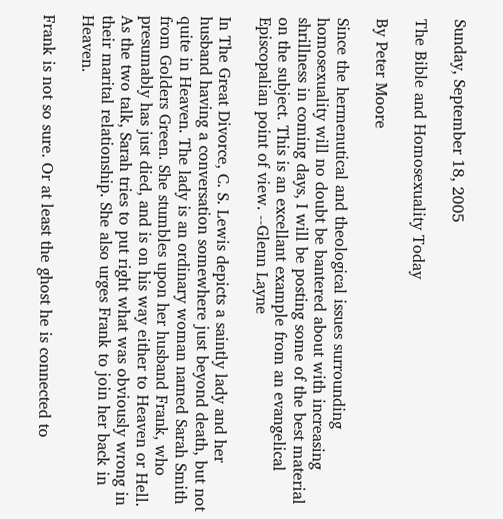Sunday, September 18, 2005

The Bible and Homosexuality Today

By Peter Moore

Since the hermenutical and theological issues surrounding homosexuality will no doubt be bantered about with increasing shrillness in coming days, I will be posting some of the best material on the subject. This is an excellant example from an evangelical Episcopalian point of view. --Glenn Layne

In The Great Divorce, C. S. Lewis depicts a saintly lady and her husband having a conversation somewhere just beyond death, but not quite in Heaven. The lady is an ordinary woman named Sarah Smith from Golders Green. She stumbles upon her husband Frank, who presumably has just died, and is on his way either to Heaven or Hell. As the two talk, Sarah tries to put right what was obviously wrong in their marital relationship. She also urges Frank to join her back in Heaven.

Frank is not so sure. Or at least the ghost he is connected to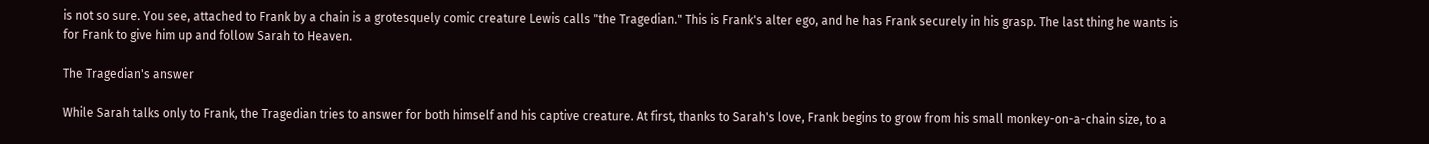is not so sure. You see, attached to Frank by a chain is a grotesquely comic creature Lewis calls "the Tragedian." This is Frank's alter ego, and he has Frank securely in his grasp. The last thing he wants is for Frank to give him up and follow Sarah to Heaven.

The Tragedian's answer

While Sarah talks only to Frank, the Tragedian tries to answer for both himself and his captive creature. At first, thanks to Sarah's love, Frank begins to grow from his small monkey-on-a-chain size, to a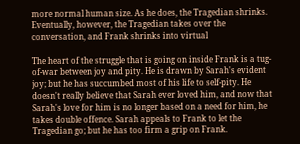more normal human size. As he does, the Tragedian shrinks. Eventually, however, the Tragedian takes over the conversation, and Frank shrinks into virtual

The heart of the struggle that is going on inside Frank is a tug-of-war between joy and pity. He is drawn by Sarah's evident joy; but he has succumbed most of his life to self-pity. He doesn't really believe that Sarah ever loved him, and now that Sarah's love for him is no longer based on a need for him, he takes double offence. Sarah appeals to Frank to let the Tragedian go; but he has too firm a grip on Frank.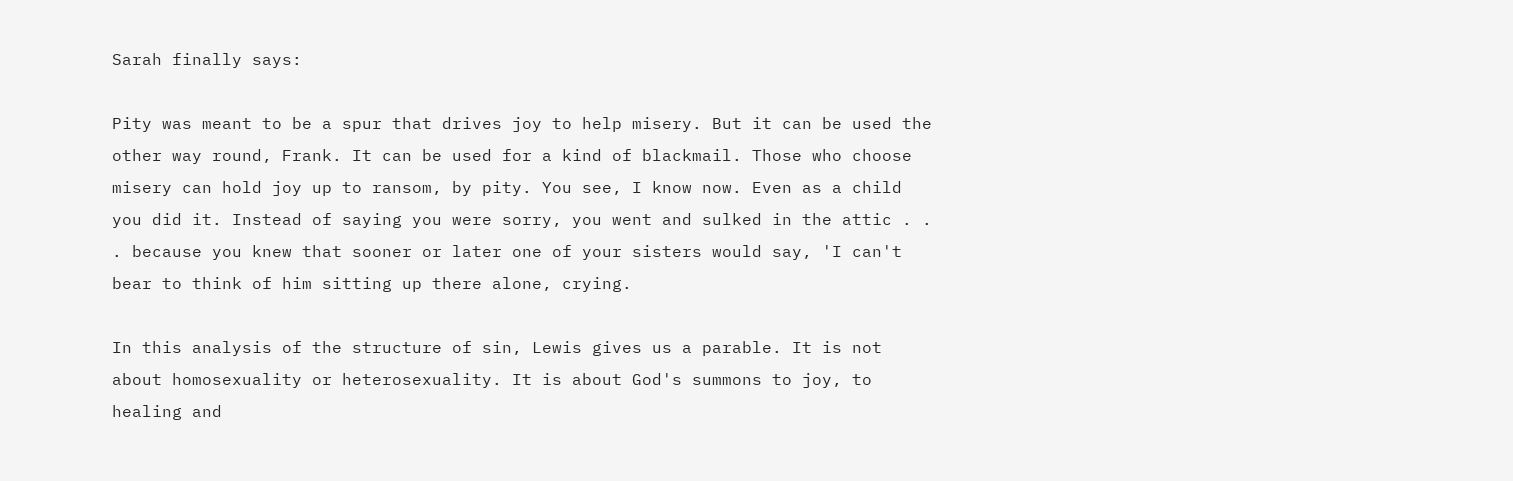Sarah finally says:

Pity was meant to be a spur that drives joy to help misery. But it can be used the other way round, Frank. It can be used for a kind of blackmail. Those who choose misery can hold joy up to ransom, by pity. You see, I know now. Even as a child you did it. Instead of saying you were sorry, you went and sulked in the attic . . . because you knew that sooner or later one of your sisters would say, 'I can't bear to think of him sitting up there alone, crying.

In this analysis of the structure of sin, Lewis gives us a parable. It is not about homosexuality or heterosexuality. It is about God's summons to joy, to healing and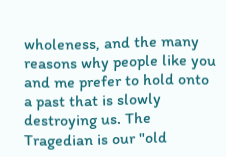wholeness, and the many reasons why people like you and me prefer to hold onto a past that is slowly destroying us. The Tragedian is our "old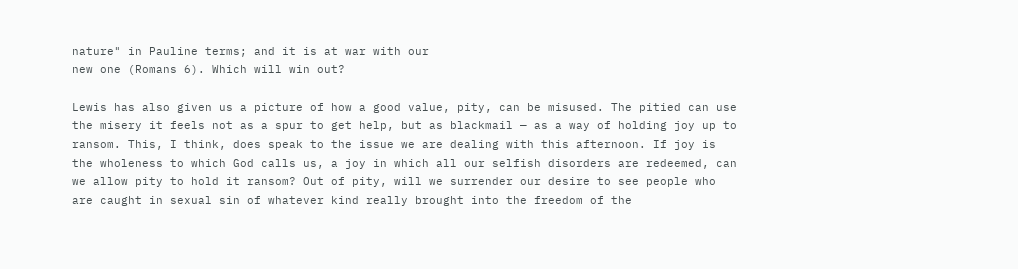nature" in Pauline terms; and it is at war with our
new one (Romans 6). Which will win out?

Lewis has also given us a picture of how a good value, pity, can be misused. The pitied can use the misery it feels not as a spur to get help, but as blackmail — as a way of holding joy up to ransom. This, I think, does speak to the issue we are dealing with this afternoon. If joy is the wholeness to which God calls us, a joy in which all our selfish disorders are redeemed, can we allow pity to hold it ransom? Out of pity, will we surrender our desire to see people who are caught in sexual sin of whatever kind really brought into the freedom of the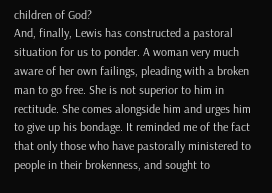children of God?
And, finally, Lewis has constructed a pastoral situation for us to ponder. A woman very much aware of her own failings, pleading with a broken man to go free. She is not superior to him in rectitude. She comes alongside him and urges him to give up his bondage. It reminded me of the fact that only those who have pastorally ministered to people in their brokenness, and sought to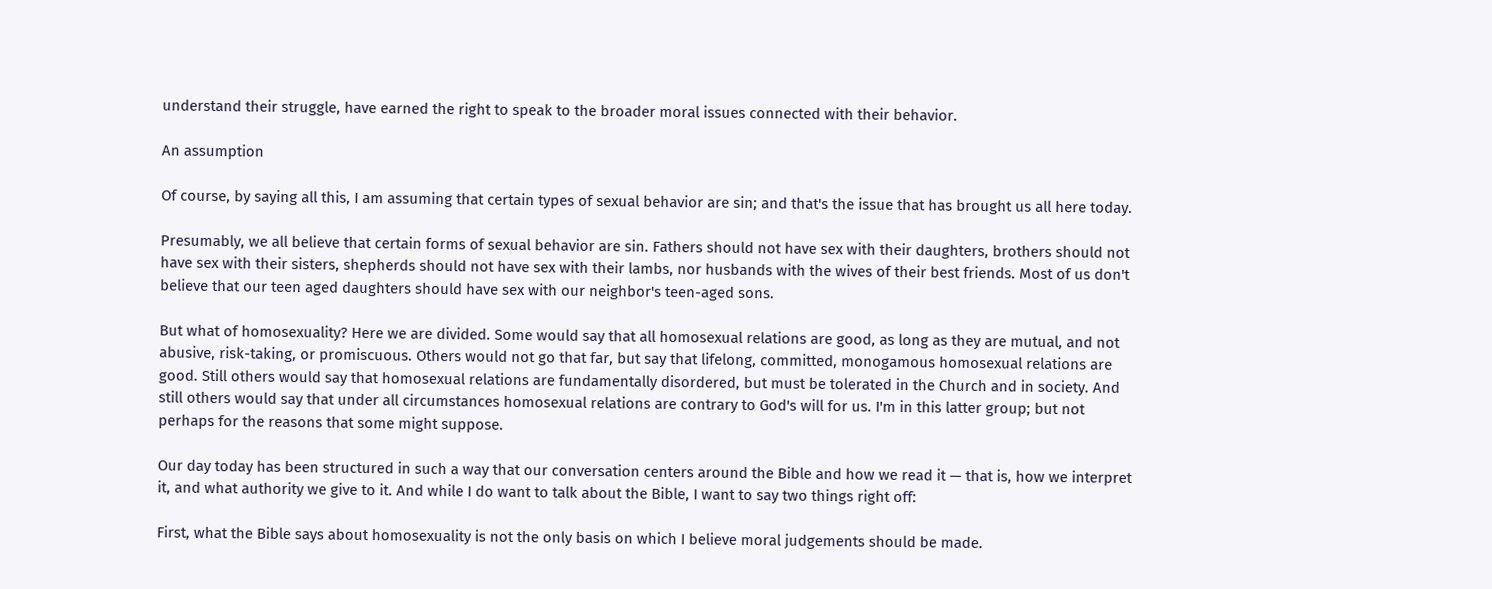understand their struggle, have earned the right to speak to the broader moral issues connected with their behavior.

An assumption

Of course, by saying all this, I am assuming that certain types of sexual behavior are sin; and that's the issue that has brought us all here today.

Presumably, we all believe that certain forms of sexual behavior are sin. Fathers should not have sex with their daughters, brothers should not have sex with their sisters, shepherds should not have sex with their lambs, nor husbands with the wives of their best friends. Most of us don't believe that our teen aged daughters should have sex with our neighbor's teen-aged sons.

But what of homosexuality? Here we are divided. Some would say that all homosexual relations are good, as long as they are mutual, and not abusive, risk-taking, or promiscuous. Others would not go that far, but say that lifelong, committed, monogamous homosexual relations are good. Still others would say that homosexual relations are fundamentally disordered, but must be tolerated in the Church and in society. And still others would say that under all circumstances homosexual relations are contrary to God's will for us. I'm in this latter group; but not perhaps for the reasons that some might suppose.

Our day today has been structured in such a way that our conversation centers around the Bible and how we read it — that is, how we interpret it, and what authority we give to it. And while I do want to talk about the Bible, I want to say two things right off:

First, what the Bible says about homosexuality is not the only basis on which I believe moral judgements should be made.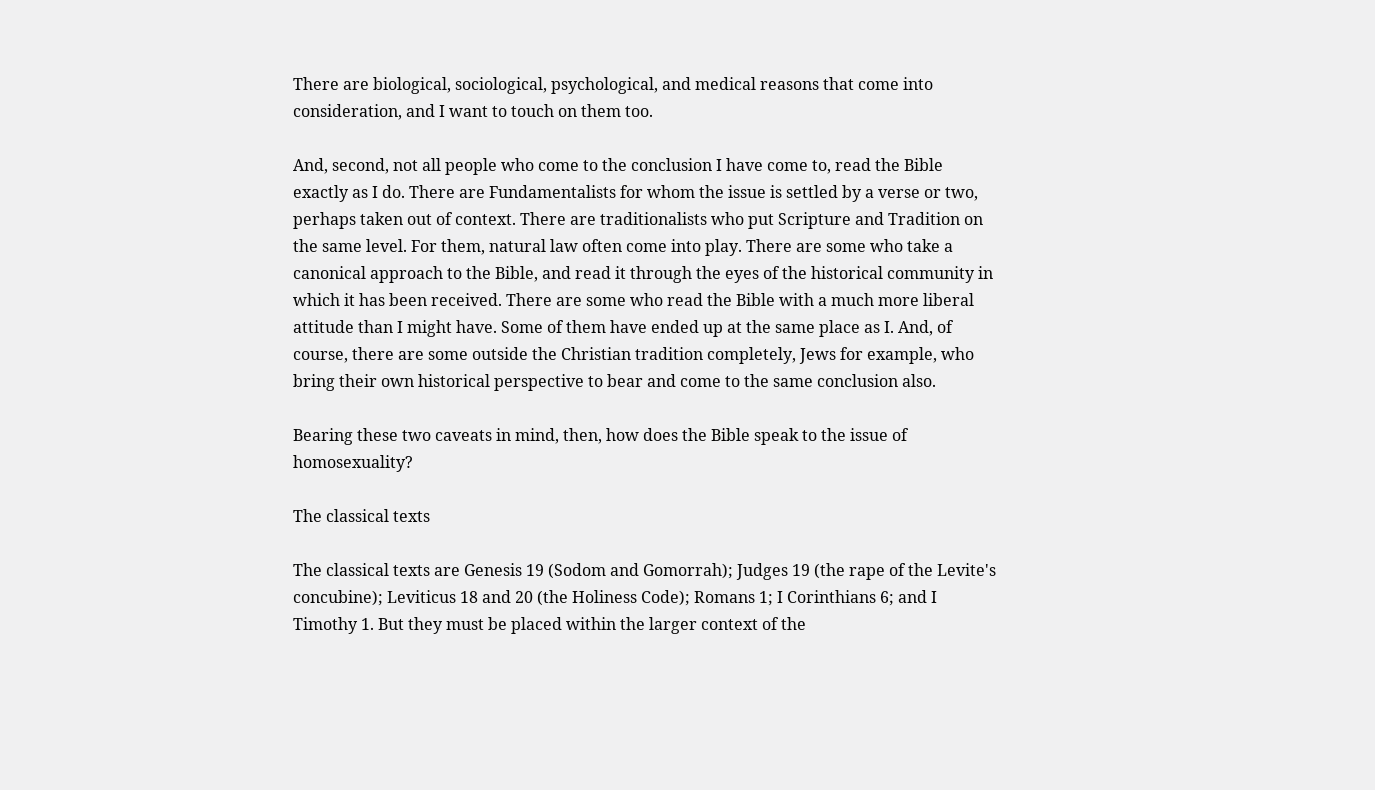There are biological, sociological, psychological, and medical reasons that come into consideration, and I want to touch on them too.

And, second, not all people who come to the conclusion I have come to, read the Bible exactly as I do. There are Fundamentalists for whom the issue is settled by a verse or two, perhaps taken out of context. There are traditionalists who put Scripture and Tradition on the same level. For them, natural law often come into play. There are some who take a canonical approach to the Bible, and read it through the eyes of the historical community in which it has been received. There are some who read the Bible with a much more liberal attitude than I might have. Some of them have ended up at the same place as I. And, of course, there are some outside the Christian tradition completely, Jews for example, who bring their own historical perspective to bear and come to the same conclusion also.

Bearing these two caveats in mind, then, how does the Bible speak to the issue of homosexuality?

The classical texts

The classical texts are Genesis 19 (Sodom and Gomorrah); Judges 19 (the rape of the Levite's concubine); Leviticus 18 and 20 (the Holiness Code); Romans 1; I Corinthians 6; and I Timothy 1. But they must be placed within the larger context of the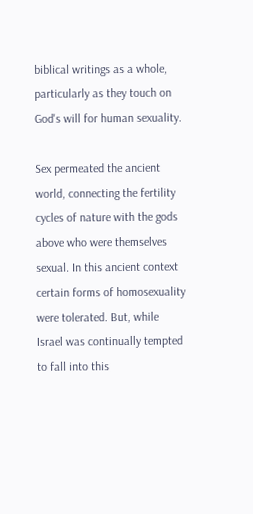biblical writings as a whole, particularly as they touch on God's will for human sexuality.

Sex permeated the ancient world, connecting the fertility cycles of nature with the gods above who were themselves sexual. In this ancient context certain forms of homosexuality were tolerated. But, while Israel was continually tempted to fall into this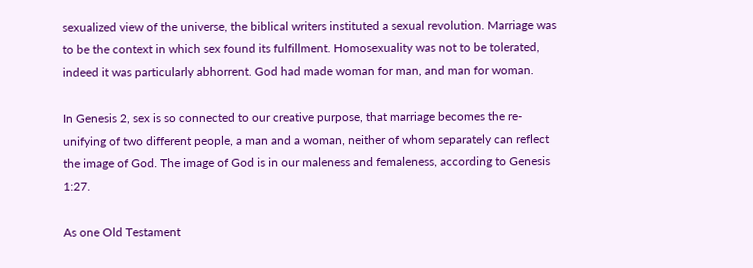sexualized view of the universe, the biblical writers instituted a sexual revolution. Marriage was to be the context in which sex found its fulfillment. Homosexuality was not to be tolerated, indeed it was particularly abhorrent. God had made woman for man, and man for woman.

In Genesis 2, sex is so connected to our creative purpose, that marriage becomes the re-unifying of two different people, a man and a woman, neither of whom separately can reflect the image of God. The image of God is in our maleness and femaleness, according to Genesis 1:27.

As one Old Testament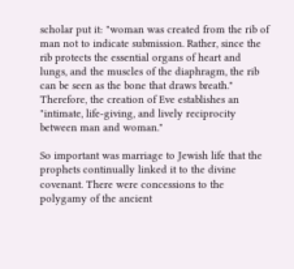scholar put it: "woman was created from the rib of man not to indicate submission. Rather, since the rib protects the essential organs of heart and lungs, and the muscles of the diaphragm, the rib can be seen as the bone that draws breath." Therefore, the creation of Eve establishes an "intimate, life-giving, and lively reciprocity between man and woman."

So important was marriage to Jewish life that the prophets continually linked it to the divine covenant. There were concessions to the polygamy of the ancient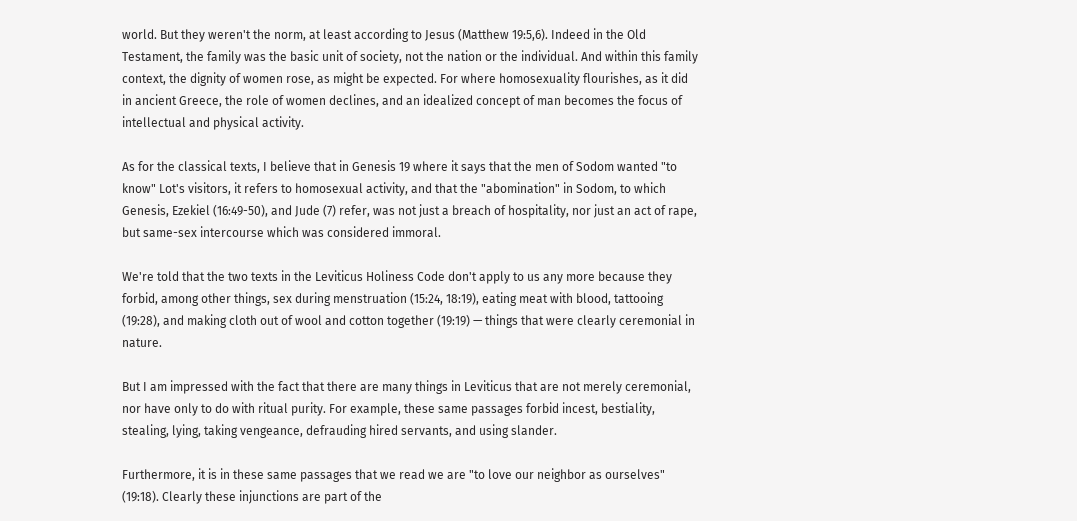world. But they weren't the norm, at least according to Jesus (Matthew 19:5,6). Indeed in the Old Testament, the family was the basic unit of society, not the nation or the individual. And within this family context, the dignity of women rose, as might be expected. For where homosexuality flourishes, as it did in ancient Greece, the role of women declines, and an idealized concept of man becomes the focus of intellectual and physical activity.

As for the classical texts, I believe that in Genesis 19 where it says that the men of Sodom wanted "to know" Lot's visitors, it refers to homosexual activity, and that the "abomination" in Sodom, to which Genesis, Ezekiel (16:49-50), and Jude (7) refer, was not just a breach of hospitality, nor just an act of rape, but same-sex intercourse which was considered immoral.

We're told that the two texts in the Leviticus Holiness Code don't apply to us any more because they forbid, among other things, sex during menstruation (15:24, 18:19), eating meat with blood, tattooing (19:28), and making cloth out of wool and cotton together (19:19) — things that were clearly ceremonial in nature.

But I am impressed with the fact that there are many things in Leviticus that are not merely ceremonial, nor have only to do with ritual purity. For example, these same passages forbid incest, bestiality, stealing, lying, taking vengeance, defrauding hired servants, and using slander.

Furthermore, it is in these same passages that we read we are "to love our neighbor as ourselves" (19:18). Clearly these injunctions are part of the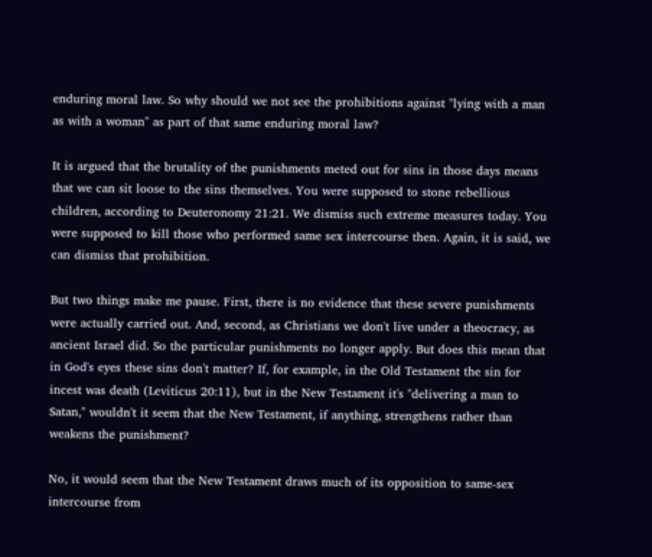enduring moral law. So why should we not see the prohibitions against "lying with a man as with a woman" as part of that same enduring moral law?

It is argued that the brutality of the punishments meted out for sins in those days means that we can sit loose to the sins themselves. You were supposed to stone rebellious children, according to Deuteronomy 21:21. We dismiss such extreme measures today. You were supposed to kill those who performed same sex intercourse then. Again, it is said, we can dismiss that prohibition.

But two things make me pause. First, there is no evidence that these severe punishments were actually carried out. And, second, as Christians we don't live under a theocracy, as ancient Israel did. So the particular punishments no longer apply. But does this mean that in God's eyes these sins don't matter? If, for example, in the Old Testament the sin for incest was death (Leviticus 20:11), but in the New Testament it's "delivering a man to Satan," wouldn't it seem that the New Testament, if anything, strengthens rather than weakens the punishment?

No, it would seem that the New Testament draws much of its opposition to same-sex intercourse from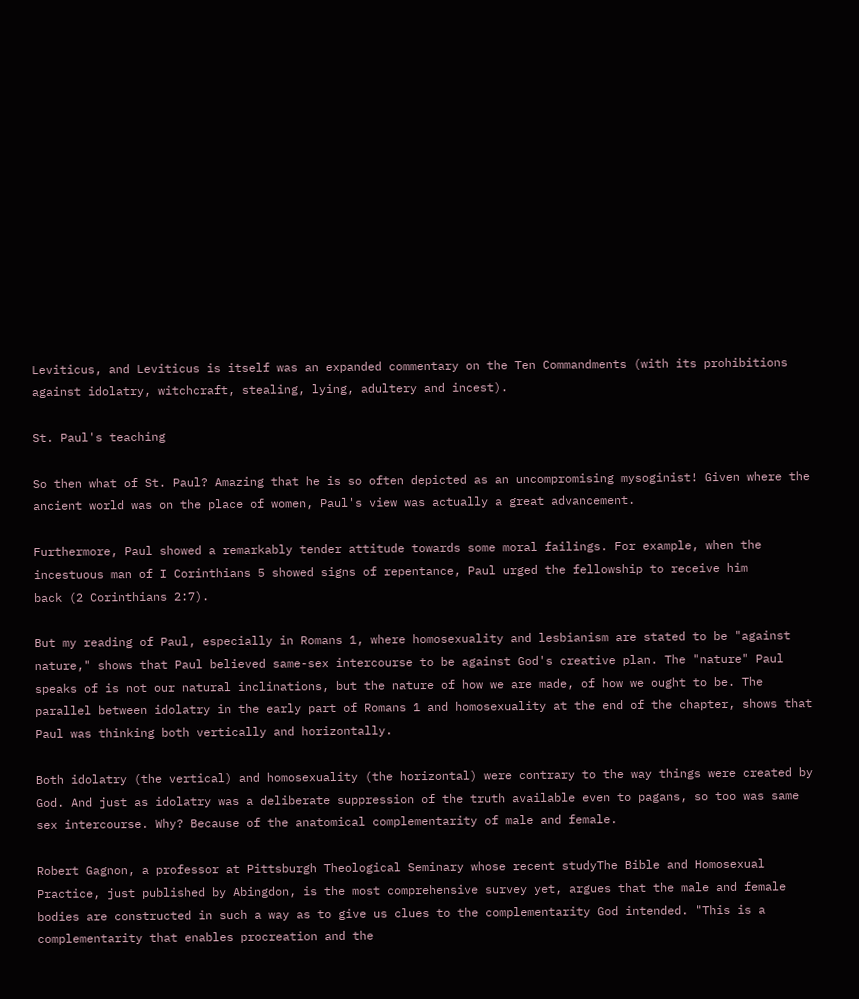Leviticus, and Leviticus is itself was an expanded commentary on the Ten Commandments (with its prohibitions against idolatry, witchcraft, stealing, lying, adultery and incest).

St. Paul's teaching

So then what of St. Paul? Amazing that he is so often depicted as an uncompromising mysoginist! Given where the ancient world was on the place of women, Paul's view was actually a great advancement.

Furthermore, Paul showed a remarkably tender attitude towards some moral failings. For example, when the incestuous man of I Corinthians 5 showed signs of repentance, Paul urged the fellowship to receive him
back (2 Corinthians 2:7).

But my reading of Paul, especially in Romans 1, where homosexuality and lesbianism are stated to be "against nature," shows that Paul believed same-sex intercourse to be against God's creative plan. The "nature" Paul speaks of is not our natural inclinations, but the nature of how we are made, of how we ought to be. The parallel between idolatry in the early part of Romans 1 and homosexuality at the end of the chapter, shows that Paul was thinking both vertically and horizontally.

Both idolatry (the vertical) and homosexuality (the horizontal) were contrary to the way things were created by God. And just as idolatry was a deliberate suppression of the truth available even to pagans, so too was same sex intercourse. Why? Because of the anatomical complementarity of male and female.

Robert Gagnon, a professor at Pittsburgh Theological Seminary whose recent studyThe Bible and Homosexual Practice, just published by Abingdon, is the most comprehensive survey yet, argues that the male and female bodies are constructed in such a way as to give us clues to the complementarity God intended. "This is a complementarity that enables procreation and the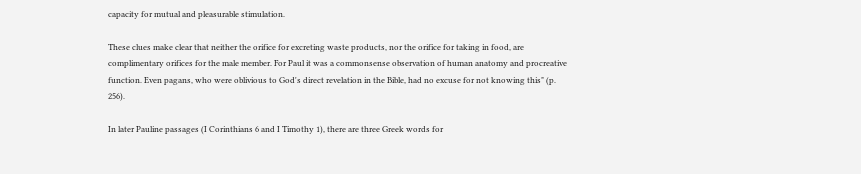capacity for mutual and pleasurable stimulation.

These clues make clear that neither the orifice for excreting waste products, nor the orifice for taking in food, are complimentary orifices for the male member. For Paul it was a commonsense observation of human anatomy and procreative function. Even pagans, who were oblivious to God's direct revelation in the Bible, had no excuse for not knowing this" (p. 256).

In later Pauline passages (I Corinthians 6 and I Timothy 1), there are three Greek words for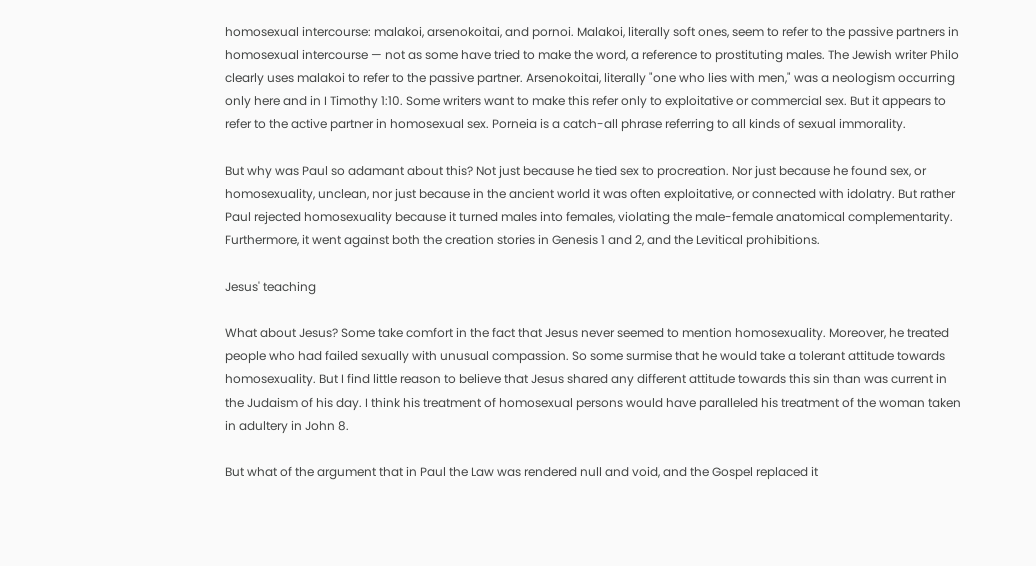homosexual intercourse: malakoi, arsenokoitai, and pornoi. Malakoi, literally soft ones, seem to refer to the passive partners in homosexual intercourse — not as some have tried to make the word, a reference to prostituting males. The Jewish writer Philo clearly uses malakoi to refer to the passive partner. Arsenokoitai, literally "one who lies with men," was a neologism occurring only here and in I Timothy 1:10. Some writers want to make this refer only to exploitative or commercial sex. But it appears to refer to the active partner in homosexual sex. Porneia is a catch-all phrase referring to all kinds of sexual immorality.

But why was Paul so adamant about this? Not just because he tied sex to procreation. Nor just because he found sex, or homosexuality, unclean, nor just because in the ancient world it was often exploitative, or connected with idolatry. But rather Paul rejected homosexuality because it turned males into females, violating the male-female anatomical complementarity. Furthermore, it went against both the creation stories in Genesis 1 and 2, and the Levitical prohibitions.

Jesus' teaching

What about Jesus? Some take comfort in the fact that Jesus never seemed to mention homosexuality. Moreover, he treated people who had failed sexually with unusual compassion. So some surmise that he would take a tolerant attitude towards homosexuality. But I find little reason to believe that Jesus shared any different attitude towards this sin than was current in the Judaism of his day. I think his treatment of homosexual persons would have paralleled his treatment of the woman taken in adultery in John 8.

But what of the argument that in Paul the Law was rendered null and void, and the Gospel replaced it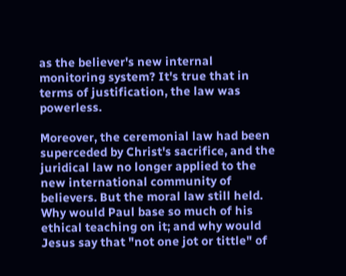as the believer's new internal monitoring system? It's true that in terms of justification, the law was powerless.

Moreover, the ceremonial law had been superceded by Christ's sacrifice, and the juridical law no longer applied to the new international community of believers. But the moral law still held. Why would Paul base so much of his ethical teaching on it; and why would Jesus say that "not one jot or tittle" of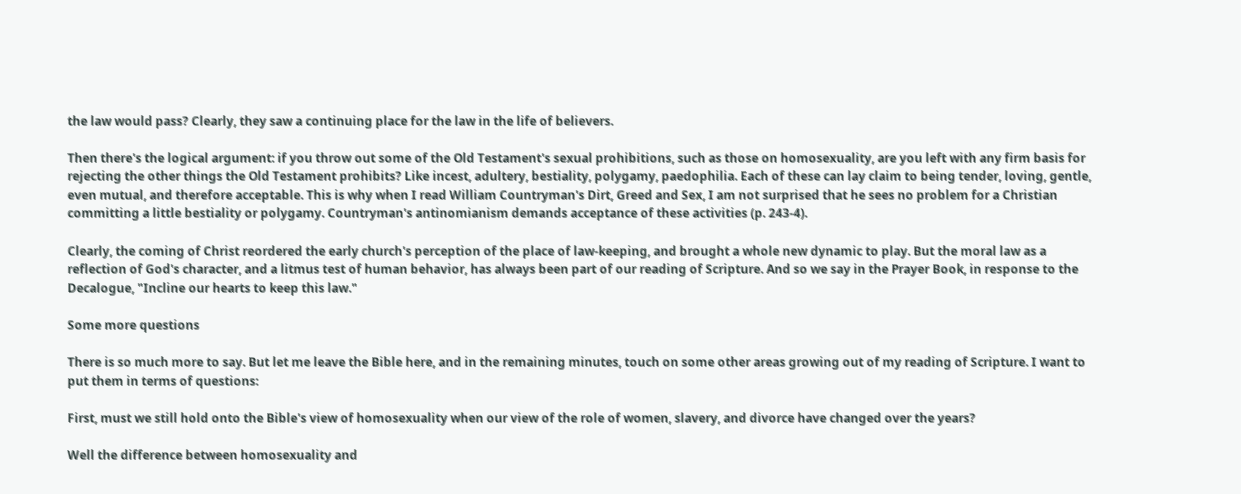the law would pass? Clearly, they saw a continuing place for the law in the life of believers.

Then there's the logical argument: if you throw out some of the Old Testament's sexual prohibitions, such as those on homosexuality, are you left with any firm basis for rejecting the other things the Old Testament prohibits? Like incest, adultery, bestiality, polygamy, paedophilia. Each of these can lay claim to being tender, loving, gentle, even mutual, and therefore acceptable. This is why when I read William Countryman's Dirt, Greed and Sex, I am not surprised that he sees no problem for a Christian committing a little bestiality or polygamy. Countryman's antinomianism demands acceptance of these activities (p. 243-4).

Clearly, the coming of Christ reordered the early church's perception of the place of law-keeping, and brought a whole new dynamic to play. But the moral law as a reflection of God's character, and a litmus test of human behavior, has always been part of our reading of Scripture. And so we say in the Prayer Book, in response to the Decalogue, "Incline our hearts to keep this law."

Some more questions

There is so much more to say. But let me leave the Bible here, and in the remaining minutes, touch on some other areas growing out of my reading of Scripture. I want to put them in terms of questions:

First, must we still hold onto the Bible's view of homosexuality when our view of the role of women, slavery, and divorce have changed over the years?

Well the difference between homosexuality and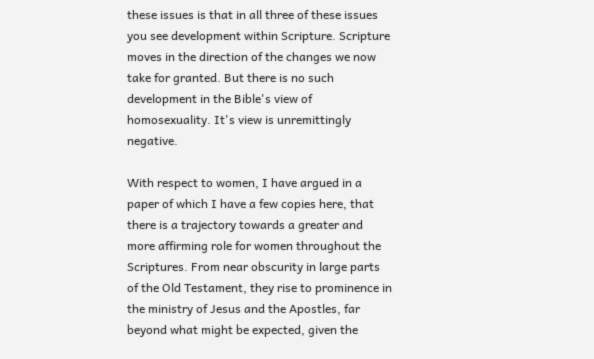these issues is that in all three of these issues you see development within Scripture. Scripture moves in the direction of the changes we now take for granted. But there is no such development in the Bible's view of homosexuality. It's view is unremittingly negative.

With respect to women, I have argued in a paper of which I have a few copies here, that there is a trajectory towards a greater and more affirming role for women throughout the Scriptures. From near obscurity in large parts of the Old Testament, they rise to prominence in the ministry of Jesus and the Apostles, far beyond what might be expected, given the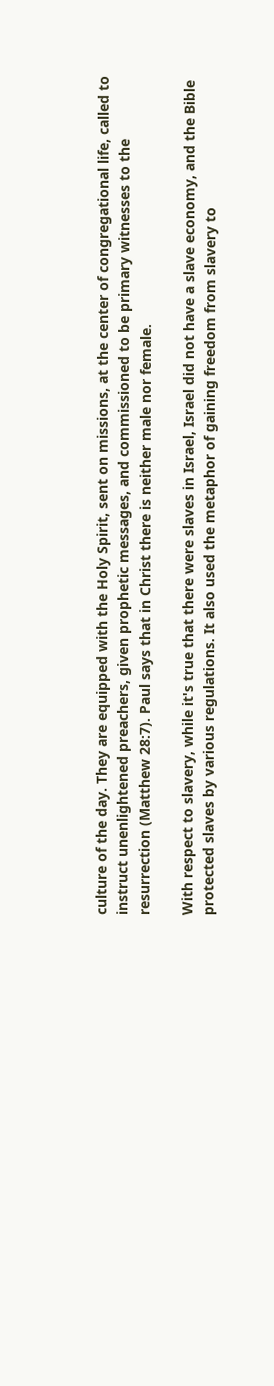culture of the day. They are equipped with the Holy Spirit, sent on missions, at the center of congregational life, called to instruct unenlightened preachers, given prophetic messages, and commissioned to be primary witnesses to the resurrection (Matthew 28:7). Paul says that in Christ there is neither male nor female.

With respect to slavery, while it's true that there were slaves in Israel, Israel did not have a slave economy, and the Bible protected slaves by various regulations. It also used the metaphor of gaining freedom from slavery to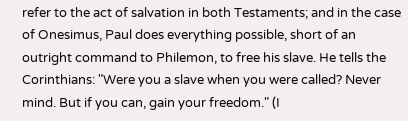refer to the act of salvation in both Testaments; and in the case of Onesimus, Paul does everything possible, short of an outright command to Philemon, to free his slave. He tells the Corinthians: "Were you a slave when you were called? Never mind. But if you can, gain your freedom." (I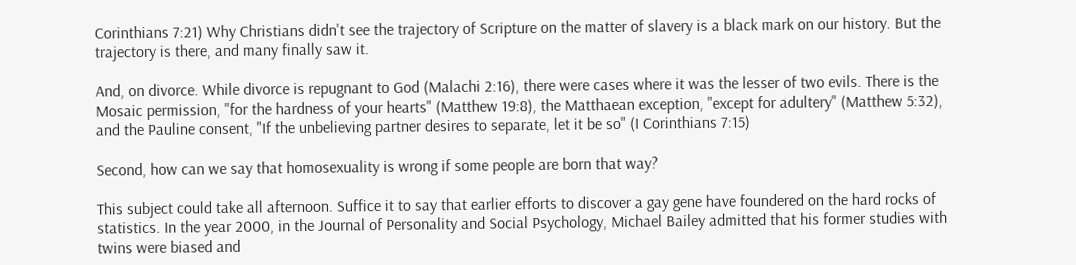Corinthians 7:21) Why Christians didn't see the trajectory of Scripture on the matter of slavery is a black mark on our history. But the trajectory is there, and many finally saw it.

And, on divorce. While divorce is repugnant to God (Malachi 2:16), there were cases where it was the lesser of two evils. There is the Mosaic permission, "for the hardness of your hearts" (Matthew 19:8), the Matthaean exception, "except for adultery" (Matthew 5:32), and the Pauline consent, "If the unbelieving partner desires to separate, let it be so" (I Corinthians 7:15)

Second, how can we say that homosexuality is wrong if some people are born that way?

This subject could take all afternoon. Suffice it to say that earlier efforts to discover a gay gene have foundered on the hard rocks of statistics. In the year 2000, in the Journal of Personality and Social Psychology, Michael Bailey admitted that his former studies with twins were biased and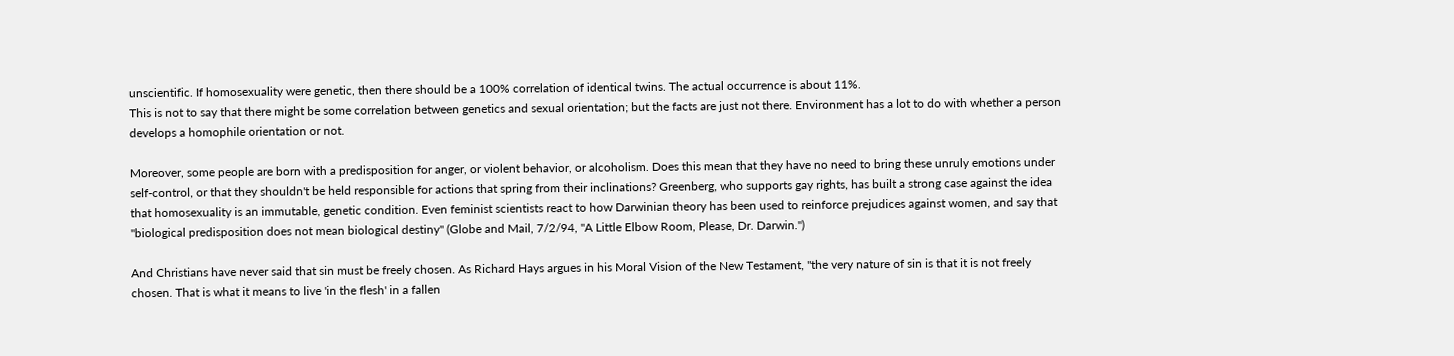unscientific. If homosexuality were genetic, then there should be a 100% correlation of identical twins. The actual occurrence is about 11%.
This is not to say that there might be some correlation between genetics and sexual orientation; but the facts are just not there. Environment has a lot to do with whether a person develops a homophile orientation or not.

Moreover, some people are born with a predisposition for anger, or violent behavior, or alcoholism. Does this mean that they have no need to bring these unruly emotions under self-control, or that they shouldn't be held responsible for actions that spring from their inclinations? Greenberg, who supports gay rights, has built a strong case against the idea that homosexuality is an immutable, genetic condition. Even feminist scientists react to how Darwinian theory has been used to reinforce prejudices against women, and say that "biological predisposition does not mean biological destiny" (Globe and Mail, 7/2/94, "A Little Elbow Room, Please, Dr. Darwin.")

And Christians have never said that sin must be freely chosen. As Richard Hays argues in his Moral Vision of the New Testament, "the very nature of sin is that it is not freely chosen. That is what it means to live 'in the flesh' in a fallen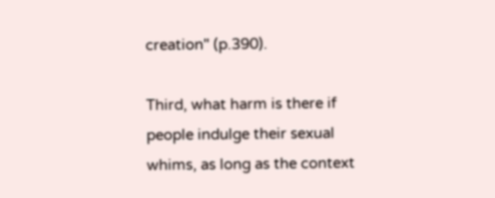creation" (p.390).

Third, what harm is there if people indulge their sexual whims, as long as the context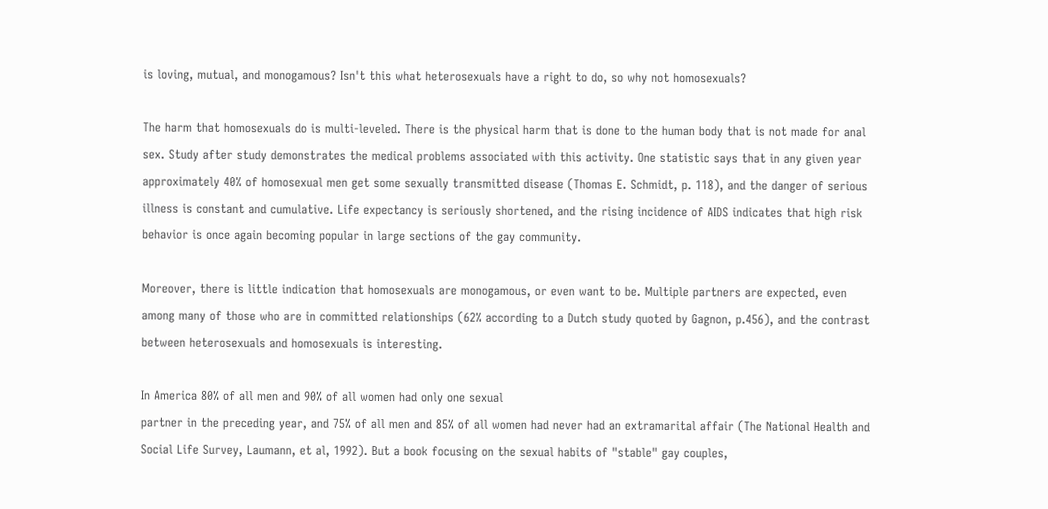is loving, mutual, and monogamous? Isn't this what heterosexuals have a right to do, so why not homosexuals?

The harm that homosexuals do is multi-leveled. There is the physical harm that is done to the human body that is not made for anal sex. Study after study demonstrates the medical problems associated with this activity. One statistic says that in any given year approximately 40% of homosexual men get some sexually transmitted disease (Thomas E. Schmidt, p. 118), and the danger of serious illness is constant and cumulative. Life expectancy is seriously shortened, and the rising incidence of AIDS indicates that high risk behavior is once again becoming popular in large sections of the gay community.

Moreover, there is little indication that homosexuals are monogamous, or even want to be. Multiple partners are expected, even among many of those who are in committed relationships (62% according to a Dutch study quoted by Gagnon, p.456), and the contrast between heterosexuals and homosexuals is interesting.

In America 80% of all men and 90% of all women had only one sexual
partner in the preceding year, and 75% of all men and 85% of all women had never had an extramarital affair (The National Health and Social Life Survey, Laumann, et al, 1992). But a book focusing on the sexual habits of "stable" gay couples,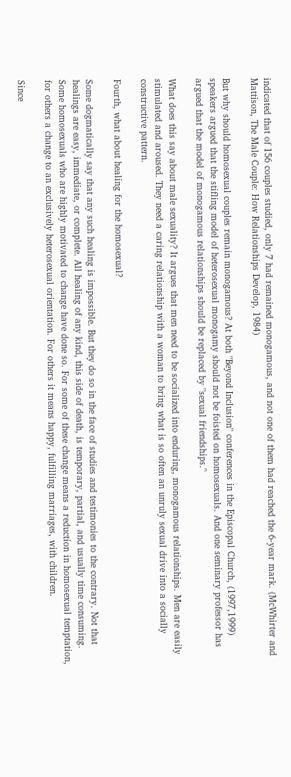indicated that of 156 couples studied, only 7 had remained monogamous, and not one of them had reached the 6-year mark. (McWhirter and Mattison, The Male Couple: How Relationships Develop, 1984)

But why should homosexual couples remain monogamous? At both "Beyond Inclusion" conferences in the Episcopal Church, (1997,1999) speakers argued that the stifling model of heterosexual monogamy should not be foisted on homosexuals. And one seminary professor has argued that the model of monogamous relationships should be replaced by "sexual friendships."

What does this say about male sexuality? It argues that men need to be socialized into enduring, monogamous relationships. Men are easily stimulated and aroused. They need a caring relationship with a woman to bring what is so often an unruly sexual drive into a socially constructive pattern.

Fourth, what about healing for the homosexual?

Some dogmatically say that any such healing is impossible. But they do so in the face of studies and testimonies to the contrary. Not that healings are easy, immediate, or complete. All healing of any kind, this side of death, is temporary, partial, and usually time consuming. Some homosexuals who are highly motivated to change have done so. For some of these change means a reduction in homosexual temptation, for others a change to an exclusively heterosexual orientation. For others it means happy, fulfilling marriages, with children.

Since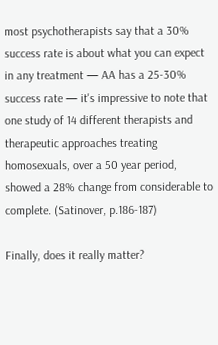most psychotherapists say that a 30% success rate is about what you can expect in any treatment — AA has a 25-30% success rate — it's impressive to note that one study of 14 different therapists and therapeutic approaches treating homosexuals, over a 50 year period, showed a 28% change from considerable to complete. (Satinover, p.186-187)

Finally, does it really matter?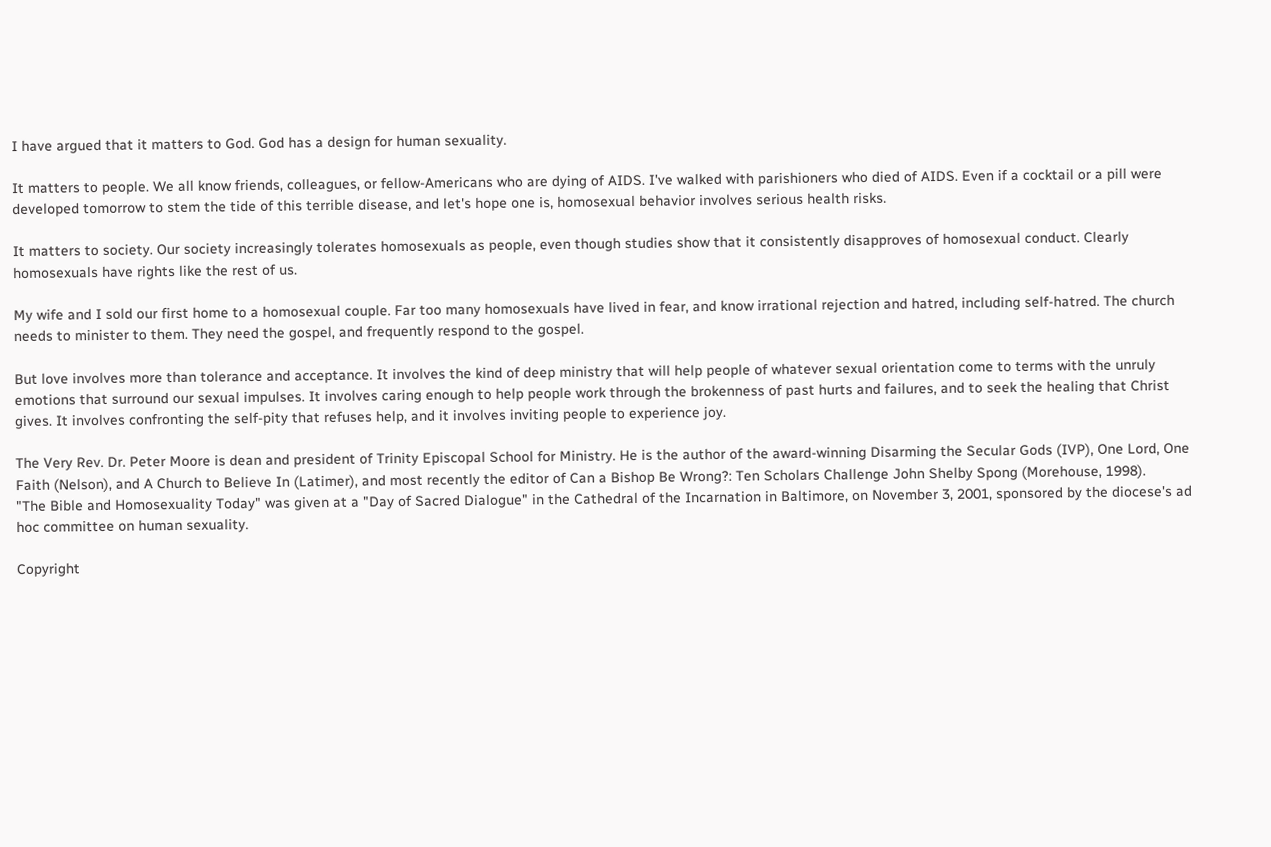I have argued that it matters to God. God has a design for human sexuality.

It matters to people. We all know friends, colleagues, or fellow-Americans who are dying of AIDS. I've walked with parishioners who died of AIDS. Even if a cocktail or a pill were developed tomorrow to stem the tide of this terrible disease, and let's hope one is, homosexual behavior involves serious health risks.

It matters to society. Our society increasingly tolerates homosexuals as people, even though studies show that it consistently disapproves of homosexual conduct. Clearly homosexuals have rights like the rest of us.

My wife and I sold our first home to a homosexual couple. Far too many homosexuals have lived in fear, and know irrational rejection and hatred, including self-hatred. The church needs to minister to them. They need the gospel, and frequently respond to the gospel.

But love involves more than tolerance and acceptance. It involves the kind of deep ministry that will help people of whatever sexual orientation come to terms with the unruly emotions that surround our sexual impulses. It involves caring enough to help people work through the brokenness of past hurts and failures, and to seek the healing that Christ gives. It involves confronting the self-pity that refuses help, and it involves inviting people to experience joy.

The Very Rev. Dr. Peter Moore is dean and president of Trinity Episcopal School for Ministry. He is the author of the award-winning Disarming the Secular Gods (IVP), One Lord, One Faith (Nelson), and A Church to Believe In (Latimer), and most recently the editor of Can a Bishop Be Wrong?: Ten Scholars Challenge John Shelby Spong (Morehouse, 1998).
"The Bible and Homosexuality Today" was given at a "Day of Sacred Dialogue" in the Cathedral of the Incarnation in Baltimore, on November 3, 2001, sponsored by the diocese's ad hoc committee on human sexuality.

Copyright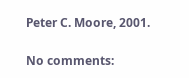Peter C. Moore, 2001.

No comments: